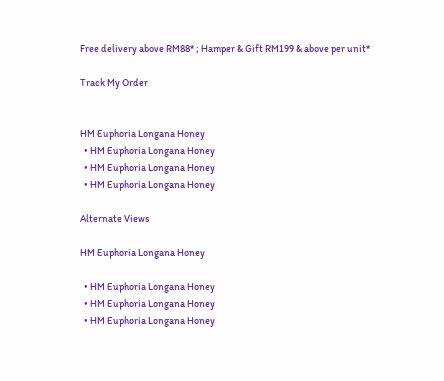Free delivery above RM88* ; Hamper & Gift RM199 & above per unit*

Track My Order


HM Euphoria Longana Honey
  • HM Euphoria Longana Honey
  • HM Euphoria Longana Honey
  • HM Euphoria Longana Honey

Alternate Views

HM Euphoria Longana Honey

  • HM Euphoria Longana Honey
  • HM Euphoria Longana Honey
  • HM Euphoria Longana Honey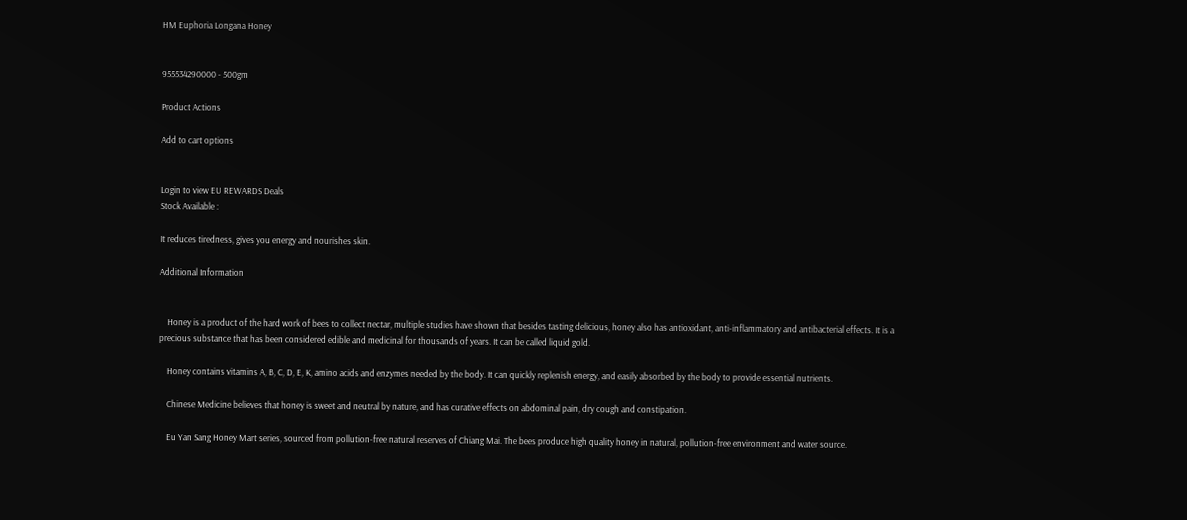HM Euphoria Longana Honey


955534290000 - 500gm

Product Actions

Add to cart options


Login to view EU REWARDS Deals
Stock Available :

It reduces tiredness, gives you energy and nourishes skin.

Additional Information


    Honey is a product of the hard work of bees to collect nectar, multiple studies have shown that besides tasting delicious, honey also has antioxidant, anti-inflammatory and antibacterial effects. It is a precious substance that has been considered edible and medicinal for thousands of years. It can be called liquid gold.

    Honey contains vitamins A, B, C, D, E, K, amino acids and enzymes needed by the body. It can quickly replenish energy, and easily absorbed by the body to provide essential nutrients.

    Chinese Medicine believes that honey is sweet and neutral by nature, and has curative effects on abdominal pain, dry cough and constipation.

    Eu Yan Sang Honey Mart series, sourced from pollution-free natural reserves of Chiang Mai. The bees produce high quality honey in natural, pollution-free environment and water source.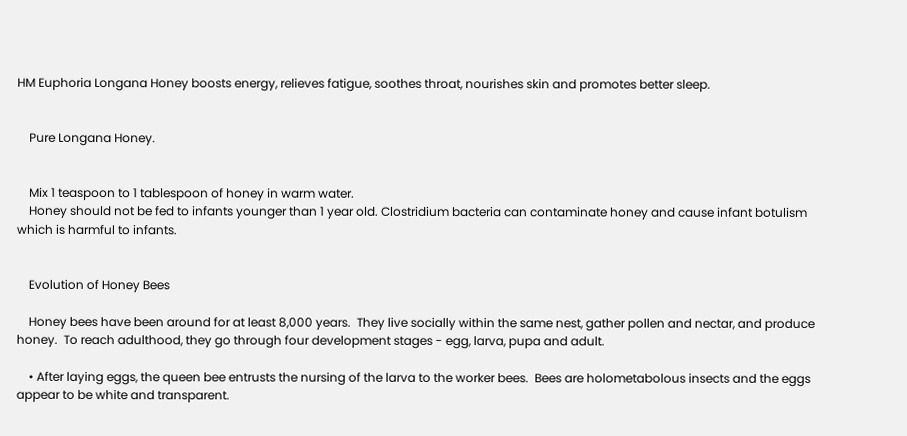HM Euphoria Longana Honey boosts energy, relieves fatigue, soothes throat, nourishes skin and promotes better sleep.


    Pure Longana Honey.


    Mix 1 teaspoon to 1 tablespoon of honey in warm water.
    Honey should not be fed to infants younger than 1 year old. Clostridium bacteria can contaminate honey and cause infant botulism which is harmful to infants.


    Evolution of Honey Bees

    Honey bees have been around for at least 8,000 years.  They live socially within the same nest, gather pollen and nectar, and produce honey.  To reach adulthood, they go through four development stages - egg, larva, pupa and adult.

    • After laying eggs, the queen bee entrusts the nursing of the larva to the worker bees.  Bees are holometabolous insects and the eggs appear to be white and transparent.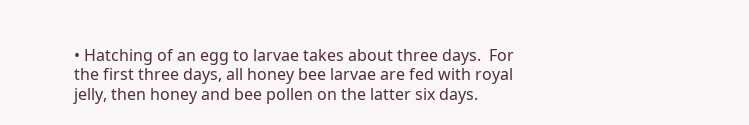• Hatching of an egg to larvae takes about three days.  For the first three days, all honey bee larvae are fed with royal jelly, then honey and bee pollen on the latter six days.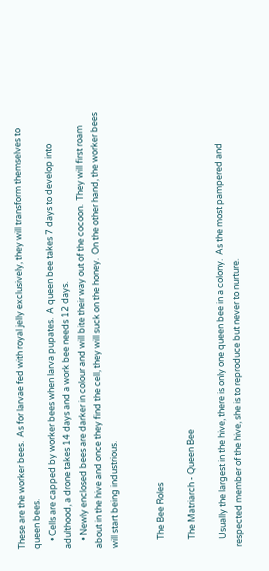These are the worker bees.  As for larvae fed with royal jelly exclusively, they will transform themselves to queen bees.
    • Cells are capped by worker bees when larva pupates.  A queen bee takes 7 days to develop into adulthood, a drone takes 14 days and a work bee needs 12 days.
    • Newly enclosed bees are darker in colour and will bite their way out of the cocoon.  They will first roam about in the hive and once they find the cell, they will suck on the honey.  On the other hand, the worker bees will start being industrious.


    The Bee Roles

    The Matriarch - Queen Bee

    Usually the largest in the hive, there is only one queen bee in a colony.  As the most pampered and respected member of the hive, she is to reproduce but never to nurture.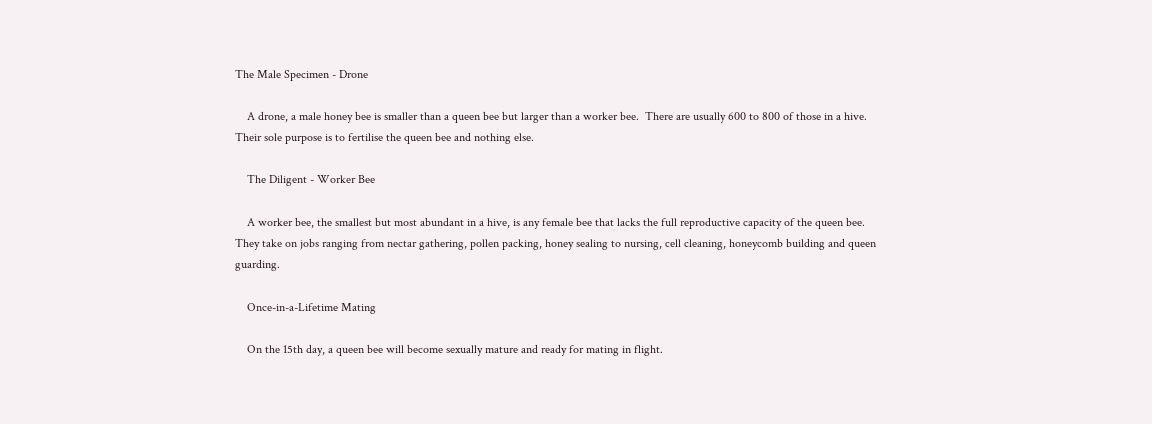The Male Specimen - Drone

    A drone, a male honey bee is smaller than a queen bee but larger than a worker bee.  There are usually 600 to 800 of those in a hive.  Their sole purpose is to fertilise the queen bee and nothing else.

    The Diligent - Worker Bee

    A worker bee, the smallest but most abundant in a hive, is any female bee that lacks the full reproductive capacity of the queen bee.  They take on jobs ranging from nectar gathering, pollen packing, honey sealing to nursing, cell cleaning, honeycomb building and queen guarding.

    Once-in-a-Lifetime Mating

    On the 15th day, a queen bee will become sexually mature and ready for mating in flight.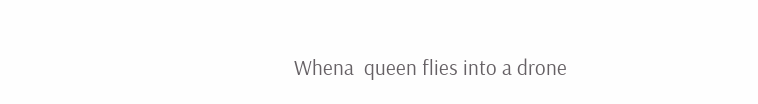Whena  queen flies into a drone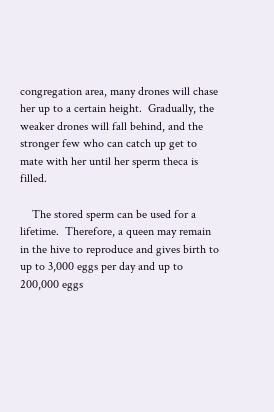congregation area, many drones will chase her up to a certain height.  Gradually, the weaker drones will fall behind, and the stronger few who can catch up get to mate with her until her sperm theca is filled.

    The stored sperm can be used for a lifetime.  Therefore, a queen may remain in the hive to reproduce and gives birth to up to 3,000 eggs per day and up to 200,000 eggs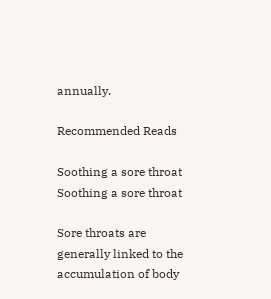annually.

Recommended Reads

Soothing a sore throat
Soothing a sore throat

Sore throats are generally linked to the accumulation of body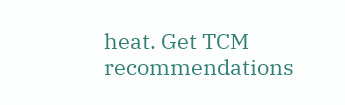heat. Get TCM recommendations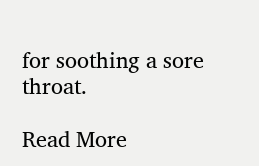for soothing a sore throat.

Read More